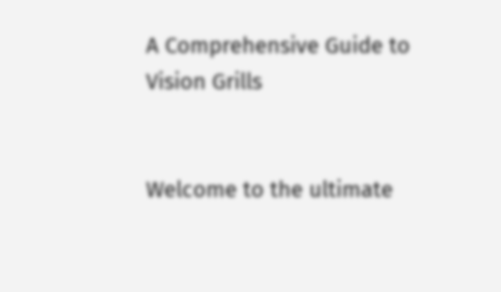A Comprehensive Guide to Vision Grills


Welcome to the ultimate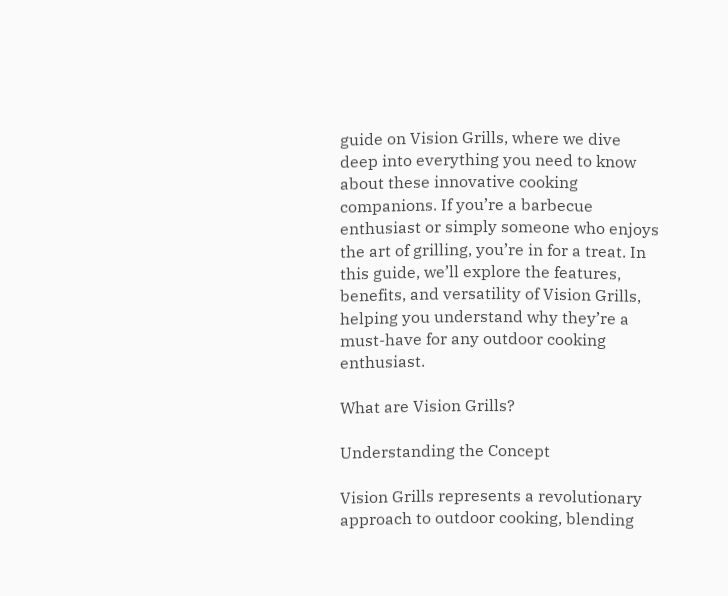guide on Vision Grills, where we dive deep into everything you need to know about these innovative cooking companions. If you’re a barbecue enthusiast or simply someone who enjoys the art of grilling, you’re in for a treat. In this guide, we’ll explore the features, benefits, and versatility of Vision Grills, helping you understand why they’re a must-have for any outdoor cooking enthusiast.

What are Vision Grills?

Understanding the Concept

Vision Grills represents a revolutionary approach to outdoor cooking, blending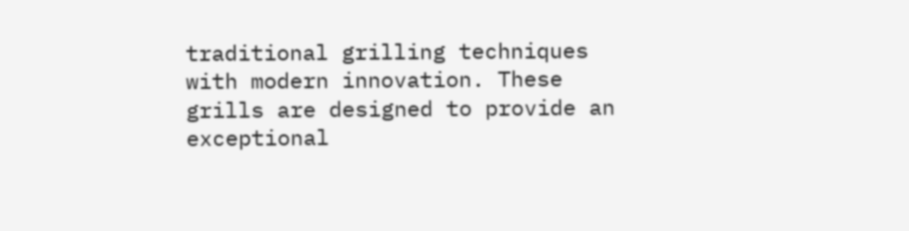traditional grilling techniques with modern innovation. These grills are designed to provide an exceptional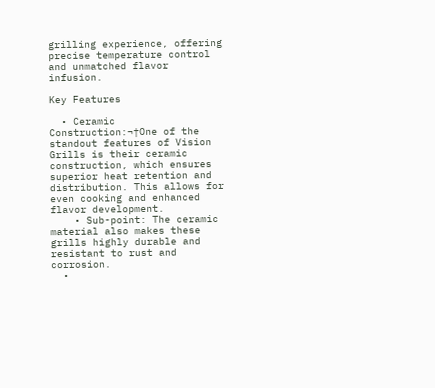grilling experience, offering precise temperature control and unmatched flavor infusion.

Key Features

  • Ceramic Construction:¬†One of the standout features of Vision Grills is their ceramic construction, which ensures superior heat retention and distribution. This allows for even cooking and enhanced flavor development.
    • Sub-point: The ceramic material also makes these grills highly durable and resistant to rust and corrosion.
  •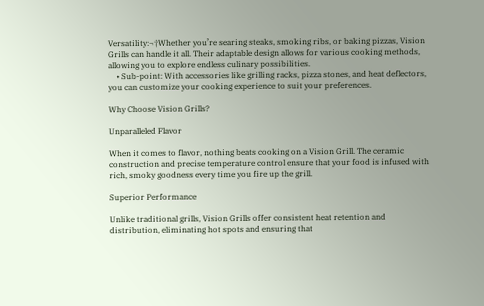Versatility:¬†Whether you’re searing steaks, smoking ribs, or baking pizzas, Vision Grills can handle it all. Their adaptable design allows for various cooking methods, allowing you to explore endless culinary possibilities.
    • Sub-point: With accessories like grilling racks, pizza stones, and heat deflectors, you can customize your cooking experience to suit your preferences.

Why Choose Vision Grills?

Unparalleled Flavor

When it comes to flavor, nothing beats cooking on a Vision Grill. The ceramic construction and precise temperature control ensure that your food is infused with rich, smoky goodness every time you fire up the grill.

Superior Performance

Unlike traditional grills, Vision Grills offer consistent heat retention and distribution, eliminating hot spots and ensuring that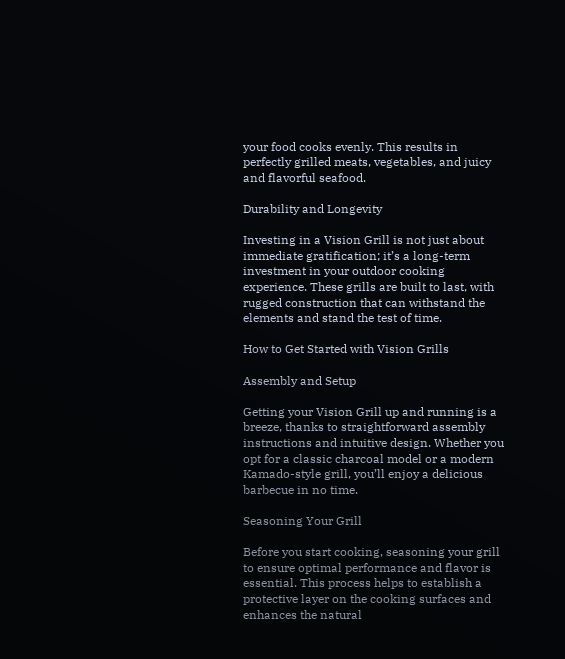your food cooks evenly. This results in perfectly grilled meats, vegetables, and juicy and flavorful seafood.

Durability and Longevity

Investing in a Vision Grill is not just about immediate gratification; it’s a long-term investment in your outdoor cooking experience. These grills are built to last, with rugged construction that can withstand the elements and stand the test of time.

How to Get Started with Vision Grills

Assembly and Setup

Getting your Vision Grill up and running is a breeze, thanks to straightforward assembly instructions and intuitive design. Whether you opt for a classic charcoal model or a modern Kamado-style grill, you’ll enjoy a delicious barbecue in no time.

Seasoning Your Grill

Before you start cooking, seasoning your grill to ensure optimal performance and flavor is essential. This process helps to establish a protective layer on the cooking surfaces and enhances the natural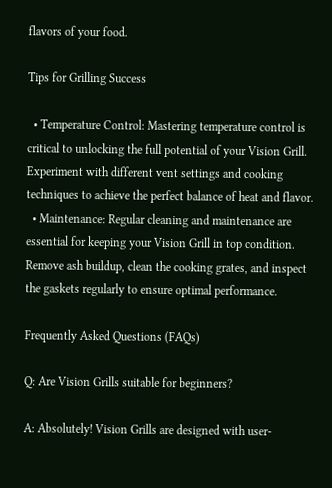flavors of your food.

Tips for Grilling Success

  • Temperature Control: Mastering temperature control is critical to unlocking the full potential of your Vision Grill. Experiment with different vent settings and cooking techniques to achieve the perfect balance of heat and flavor.
  • Maintenance: Regular cleaning and maintenance are essential for keeping your Vision Grill in top condition. Remove ash buildup, clean the cooking grates, and inspect the gaskets regularly to ensure optimal performance.

Frequently Asked Questions (FAQs)

Q: Are Vision Grills suitable for beginners?

A: Absolutely! Vision Grills are designed with user-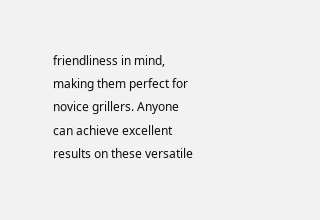friendliness in mind, making them perfect for novice grillers. Anyone can achieve excellent results on these versatile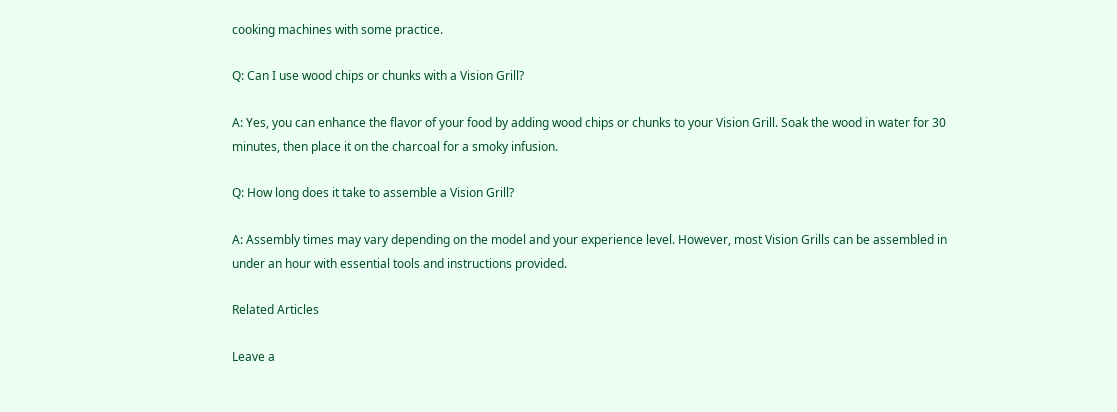cooking machines with some practice.

Q: Can I use wood chips or chunks with a Vision Grill?

A: Yes, you can enhance the flavor of your food by adding wood chips or chunks to your Vision Grill. Soak the wood in water for 30 minutes, then place it on the charcoal for a smoky infusion.

Q: How long does it take to assemble a Vision Grill?

A: Assembly times may vary depending on the model and your experience level. However, most Vision Grills can be assembled in under an hour with essential tools and instructions provided.

Related Articles

Leave a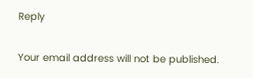Reply

Your email address will not be published.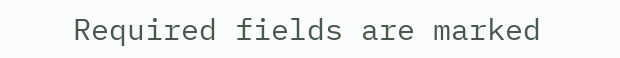Required fields are marked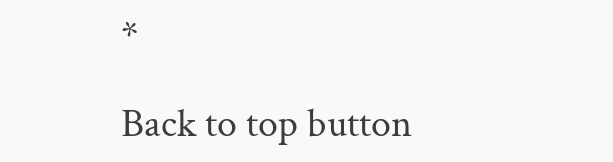*

Back to top button